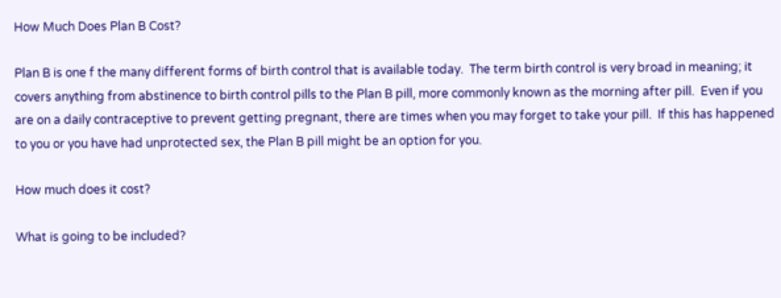How Much Does Plan B Cost?

Plan B is one f the many different forms of birth control that is available today.  The term birth control is very broad in meaning; it covers anything from abstinence to birth control pills to the Plan B pill, more commonly known as the morning after pill.  Even if you are on a daily contraceptive to prevent getting pregnant, there are times when you may forget to take your pill.  If this has happened to you or you have had unprotected sex, the Plan B pill might be an option for you.

How much does it cost?

What is going to be included?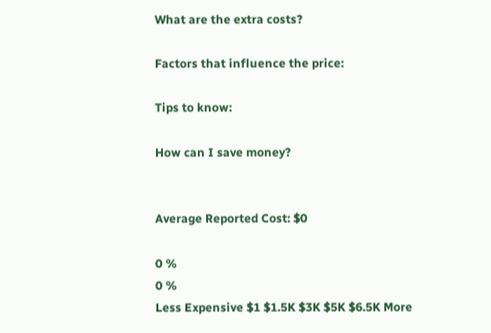What are the extra costs?

Factors that influence the price:

Tips to know:

How can I save money?


Average Reported Cost: $0

0 %
0 %
Less Expensive $1 $1.5K $3K $5K $6.5K More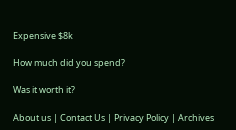Expensive $8k

How much did you spend?

Was it worth it?

About us | Contact Us | Privacy Policy | Archives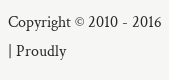Copyright © 2010 - 2016 | Proudly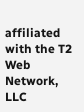affiliated with the T2 Web Network, LLC